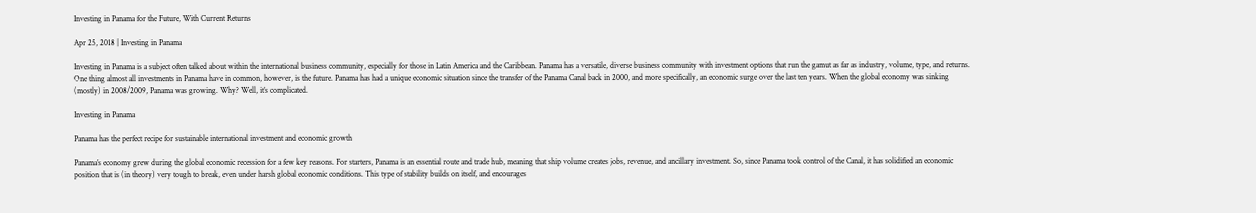Investing in Panama for the Future, With Current Returns

Apr 25, 2018 | Investing in Panama

Investing in Panama is a subject often talked about within the international business community, especially for those in Latin America and the Caribbean. Panama has a versatile, diverse business community with investment options that run the gamut as far as industry, volume, type, and returns. One thing almost all investments in Panama have in common, however, is the future. Panama has had a unique economic situation since the transfer of the Panama Canal back in 2000, and more specifically, an economic surge over the last ten years. When the global economy was sinking (mostly) in 2008/2009, Panama was growing. Why? Well, it’s complicated.

Investing in Panama

Panama has the perfect recipe for sustainable international investment and economic growth

Panama’s economy grew during the global economic recession for a few key reasons. For starters, Panama is an essential route and trade hub, meaning that ship volume creates jobs, revenue, and ancillary investment. So, since Panama took control of the Canal, it has solidified an economic position that is (in theory) very tough to break, even under harsh global economic conditions. This type of stability builds on itself, and encourages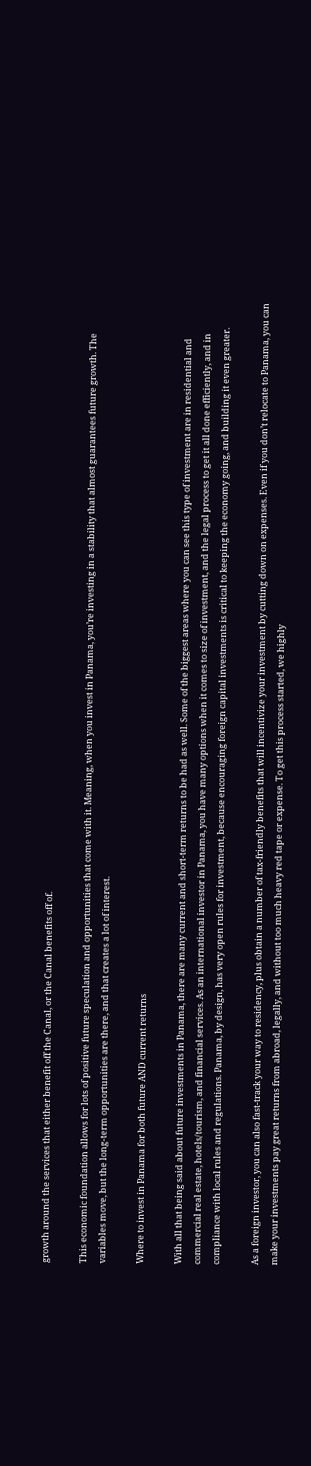growth around the services that either benefit off the Canal, or the Canal benefits off of.

This economic foundation allows for lots of positive future speculation and opportunities that come with it. Meaning, when you invest in Panama, you’re investing in a stability that almost guarantees future growth. The variables move, but the long-term opportunities are there, and that creates a lot of interest.

Where to invest in Panama for both future AND current returns

With all that being said about future investments in Panama, there are many current and short-term returns to be had as well. Some of the biggest areas where you can see this type of investment are in residential and commercial real estate, hotels/tourism, and financial services. As an international investor in Panama, you have many options when it comes to size of investment, and the legal process to get it all done efficiently, and in compliance with local rules and regulations. Panama, by design, has very open rules for investment, because encouraging foreign capital investments is critical to keeping the economy going, and building it even greater.

As a foreign investor, you can also fast-track your way to residency, plus obtain a number of tax-friendly benefits that will incentivize your investment by cutting down on expenses. Even if you don’t relocate to Panama, you can make your investments pay great returns from abroad, legally, and without too much heavy red tape or expense. To get this process started, we highly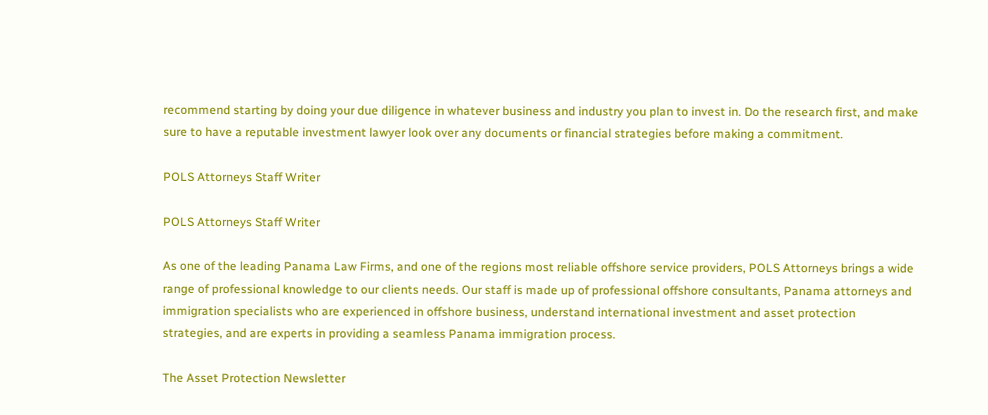recommend starting by doing your due diligence in whatever business and industry you plan to invest in. Do the research first, and make sure to have a reputable investment lawyer look over any documents or financial strategies before making a commitment.

POLS Attorneys Staff Writer

POLS Attorneys Staff Writer

As one of the leading Panama Law Firms, and one of the regions most reliable offshore service providers, POLS Attorneys brings a wide range of professional knowledge to our clients needs. Our staff is made up of professional offshore consultants, Panama attorneys and immigration specialists who are experienced in offshore business, understand international investment and asset protection strategies, and are experts in providing a seamless Panama immigration process.

The Asset Protection Newsletter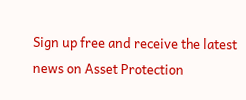Sign up free and receive the latest news on Asset Protection